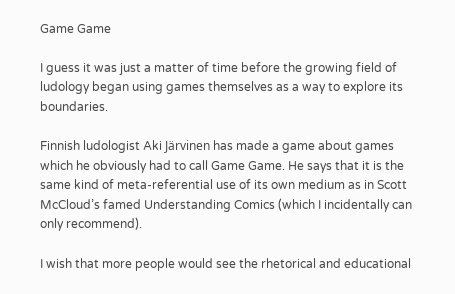Game Game

I guess it was just a matter of time before the growing field of ludology began using games themselves as a way to explore its boundaries.

Finnish ludologist Aki Järvinen has made a game about games which he obviously had to call Game Game. He says that it is the same kind of meta-referential use of its own medium as in Scott McCloud’s famed Understanding Comics (which I incidentally can only recommend).

I wish that more people would see the rhetorical and educational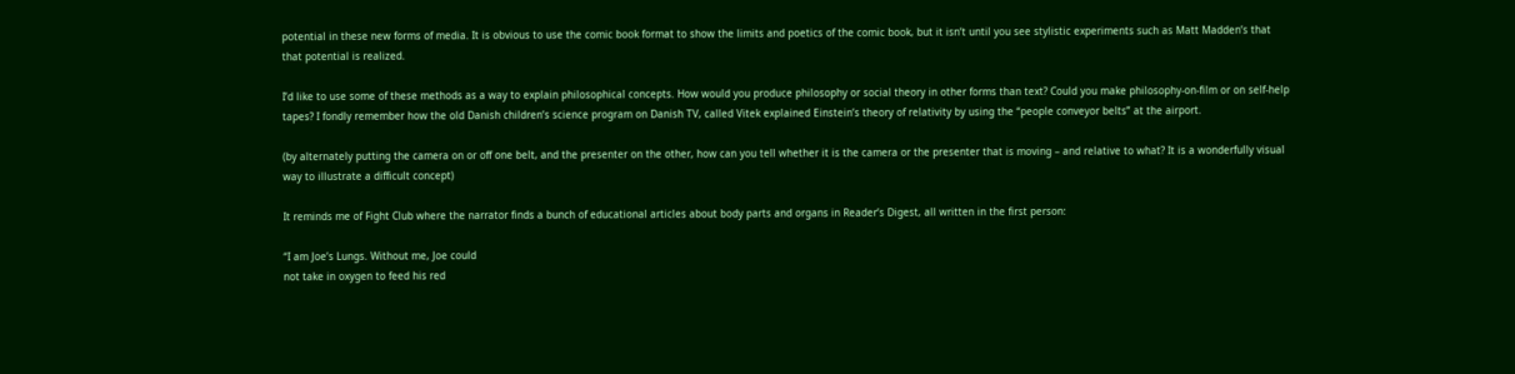potential in these new forms of media. It is obvious to use the comic book format to show the limits and poetics of the comic book, but it isn’t until you see stylistic experiments such as Matt Madden’s that that potential is realized.

I’d like to use some of these methods as a way to explain philosophical concepts. How would you produce philosophy or social theory in other forms than text? Could you make philosophy-on-film or on self-help tapes? I fondly remember how the old Danish children’s science program on Danish TV, called Vitek explained Einstein’s theory of relativity by using the “people conveyor belts” at the airport.

(by alternately putting the camera on or off one belt, and the presenter on the other, how can you tell whether it is the camera or the presenter that is moving – and relative to what? It is a wonderfully visual way to illustrate a difficult concept)

It reminds me of Fight Club where the narrator finds a bunch of educational articles about body parts and organs in Reader’s Digest, all written in the first person:

“I am Joe’s Lungs. Without me, Joe could
not take in oxygen to feed his red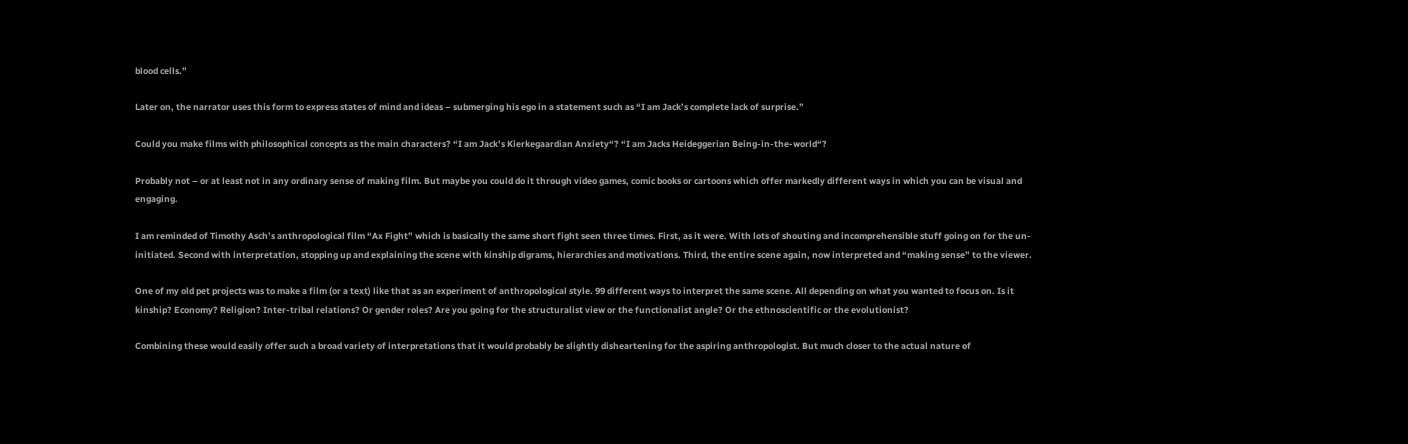blood cells.”

Later on, the narrator uses this form to express states of mind and ideas – submerging his ego in a statement such as “I am Jack’s complete lack of surprise.”

Could you make films with philosophical concepts as the main characters? “I am Jack’s Kierkegaardian Anxiety“? “I am Jacks Heideggerian Being-in-the-world“?

Probably not – or at least not in any ordinary sense of making film. But maybe you could do it through video games, comic books or cartoons which offer markedly different ways in which you can be visual and engaging.

I am reminded of Timothy Asch’s anthropological film “Ax Fight” which is basically the same short fight seen three times. First, as it were. With lots of shouting and incomprehensible stuff going on for the un-initiated. Second with interpretation, stopping up and explaining the scene with kinship digrams, hierarchies and motivations. Third, the entire scene again, now interpreted and “making sense” to the viewer.

One of my old pet projects was to make a film (or a text) like that as an experiment of anthropological style. 99 different ways to interpret the same scene. All depending on what you wanted to focus on. Is it kinship? Economy? Religion? Inter-tribal relations? Or gender roles? Are you going for the structuralist view or the functionalist angle? Or the ethnoscientific or the evolutionist?

Combining these would easily offer such a broad variety of interpretations that it would probably be slightly disheartening for the aspiring anthropologist. But much closer to the actual nature of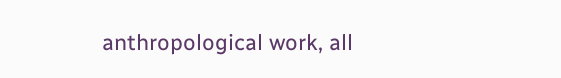anthropological work, all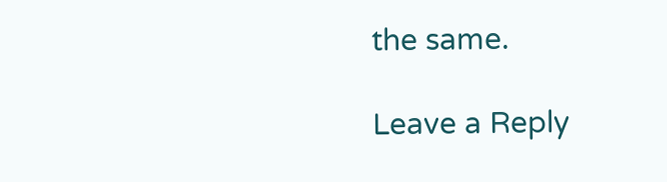the same.

Leave a Reply